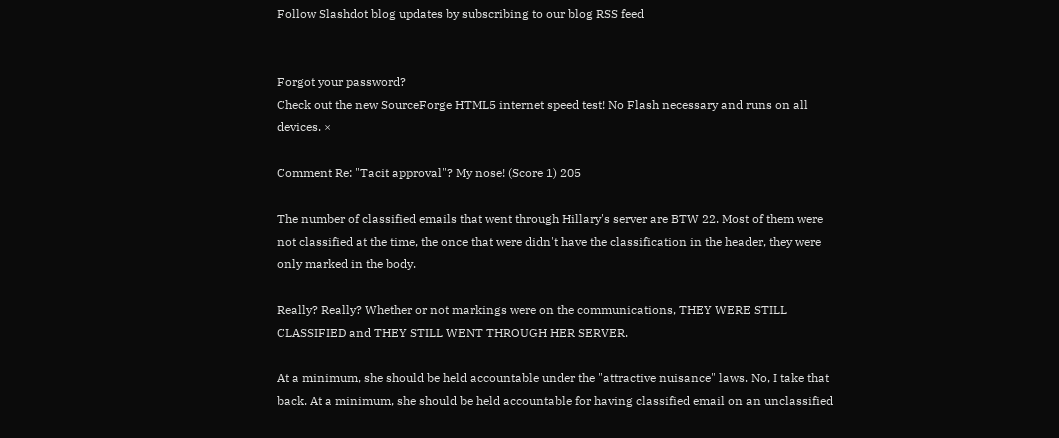Follow Slashdot blog updates by subscribing to our blog RSS feed


Forgot your password?
Check out the new SourceForge HTML5 internet speed test! No Flash necessary and runs on all devices. ×

Comment Re: "Tacit approval"? My nose! (Score 1) 205

The number of classified emails that went through Hillary's server are BTW 22. Most of them were not classified at the time, the once that were didn't have the classification in the header, they were only marked in the body.

Really? Really? Whether or not markings were on the communications, THEY WERE STILL CLASSIFIED and THEY STILL WENT THROUGH HER SERVER.

At a minimum, she should be held accountable under the "attractive nuisance" laws. No, I take that back. At a minimum, she should be held accountable for having classified email on an unclassified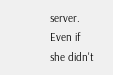server. Even if she didn't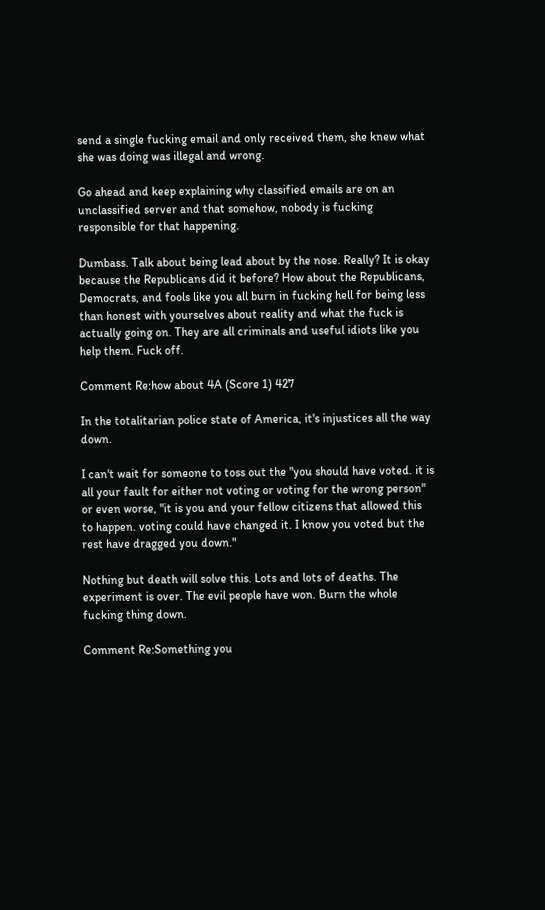send a single fucking email and only received them, she knew what she was doing was illegal and wrong.

Go ahead and keep explaining why classified emails are on an unclassified server and that somehow, nobody is fucking responsible for that happening.

Dumbass. Talk about being lead about by the nose. Really? It is okay because the Republicans did it before? How about the Republicans, Democrats, and fools like you all burn in fucking hell for being less than honest with yourselves about reality and what the fuck is actually going on. They are all criminals and useful idiots like you help them. Fuck off.

Comment Re:how about 4A (Score 1) 427

In the totalitarian police state of America, it's injustices all the way down.

I can't wait for someone to toss out the "you should have voted. it is all your fault for either not voting or voting for the wrong person" or even worse, "it is you and your fellow citizens that allowed this to happen. voting could have changed it. I know you voted but the rest have dragged you down."

Nothing but death will solve this. Lots and lots of deaths. The experiment is over. The evil people have won. Burn the whole fucking thing down.

Comment Re:Something you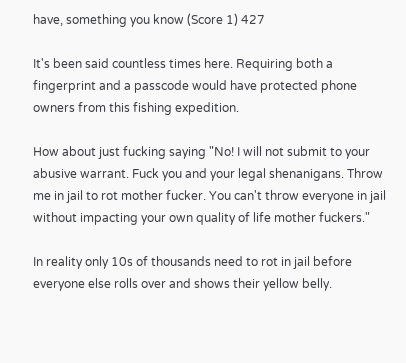have, something you know (Score 1) 427

It's been said countless times here. Requiring both a fingerprint and a passcode would have protected phone owners from this fishing expedition.

How about just fucking saying "No! I will not submit to your abusive warrant. Fuck you and your legal shenanigans. Throw me in jail to rot mother fucker. You can't throw everyone in jail without impacting your own quality of life mother fuckers."

In reality only 10s of thousands need to rot in jail before everyone else rolls over and shows their yellow belly.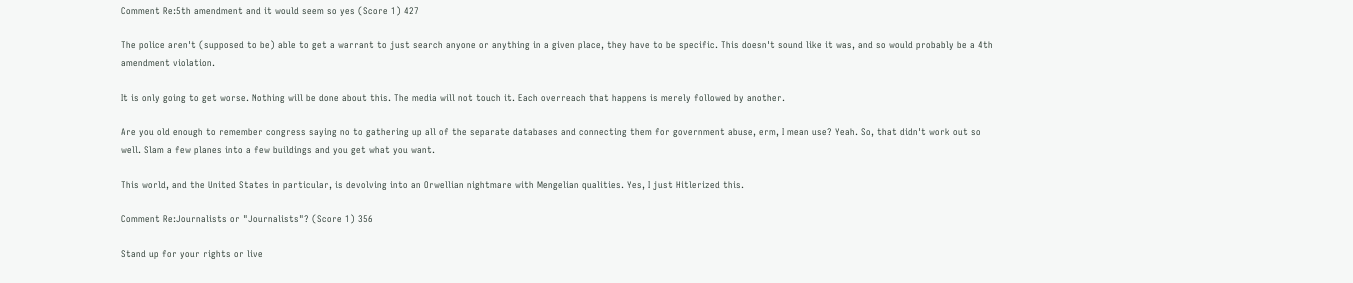Comment Re:5th amendment and it would seem so yes (Score 1) 427

The police aren't (supposed to be) able to get a warrant to just search anyone or anything in a given place, they have to be specific. This doesn't sound like it was, and so would probably be a 4th amendment violation.

It is only going to get worse. Nothing will be done about this. The media will not touch it. Each overreach that happens is merely followed by another.

Are you old enough to remember congress saying no to gathering up all of the separate databases and connecting them for government abuse, erm, I mean use? Yeah. So, that didn't work out so well. Slam a few planes into a few buildings and you get what you want.

This world, and the United States in particular, is devolving into an Orwellian nightmare with Mengelian qualities. Yes, I just Hitlerized this.

Comment Re:Journalists or "Journalists"? (Score 1) 356

Stand up for your rights or live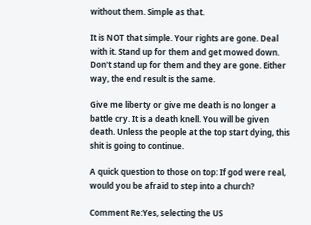without them. Simple as that.

It is NOT that simple. Your rights are gone. Deal with it. Stand up for them and get mowed down. Don't stand up for them and they are gone. Either way, the end result is the same.

Give me liberty or give me death is no longer a battle cry. It is a death knell. You will be given death. Unless the people at the top start dying, this shit is going to continue.

A quick question to those on top: If god were real, would you be afraid to step into a church?

Comment Re:Yes, selecting the US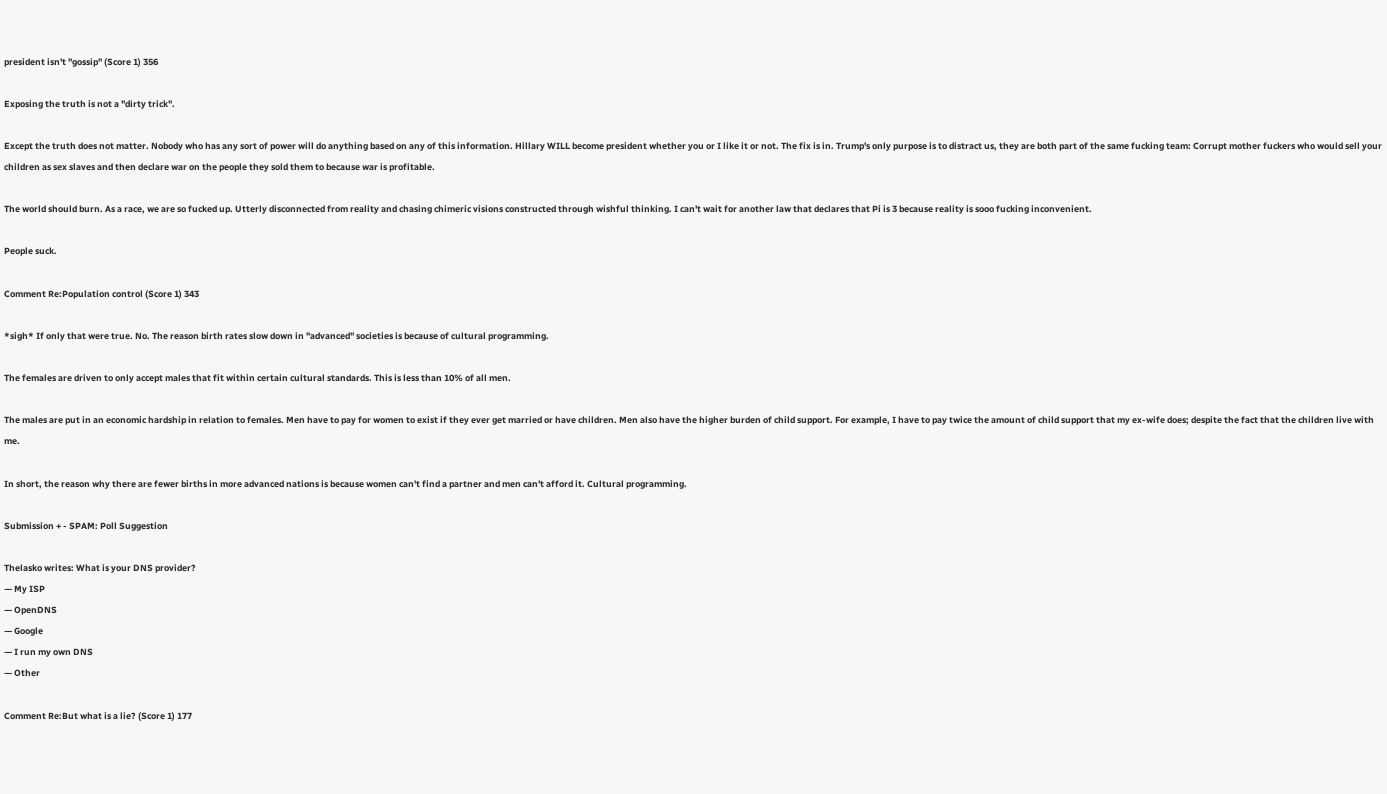president isn't "gossip" (Score 1) 356

Exposing the truth is not a "dirty trick".

Except the truth does not matter. Nobody who has any sort of power will do anything based on any of this information. Hillary WILL become president whether you or I like it or not. The fix is in. Trump's only purpose is to distract us, they are both part of the same fucking team: Corrupt mother fuckers who would sell your children as sex slaves and then declare war on the people they sold them to because war is profitable.

The world should burn. As a race, we are so fucked up. Utterly disconnected from reality and chasing chimeric visions constructed through wishful thinking. I can't wait for another law that declares that Pi is 3 because reality is sooo fucking inconvenient.

People suck.

Comment Re:Population control (Score 1) 343

*sigh* If only that were true. No. The reason birth rates slow down in "advanced" societies is because of cultural programming.

The females are driven to only accept males that fit within certain cultural standards. This is less than 10% of all men.

The males are put in an economic hardship in relation to females. Men have to pay for women to exist if they ever get married or have children. Men also have the higher burden of child support. For example, I have to pay twice the amount of child support that my ex-wife does; despite the fact that the children live with me.

In short, the reason why there are fewer births in more advanced nations is because women can't find a partner and men can't afford it. Cultural programming.

Submission + - SPAM: Poll Suggestion

Thelasko writes: What is your DNS provider?
— My ISP
— OpenDNS
— Google
— I run my own DNS
— Other

Comment Re:But what is a lie? (Score 1) 177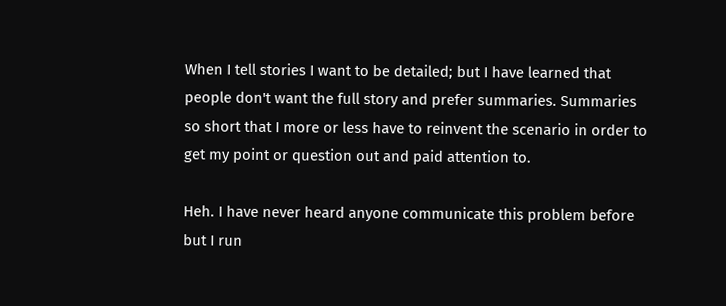When I tell stories I want to be detailed; but I have learned that people don't want the full story and prefer summaries. Summaries so short that I more or less have to reinvent the scenario in order to get my point or question out and paid attention to.

Heh. I have never heard anyone communicate this problem before but I run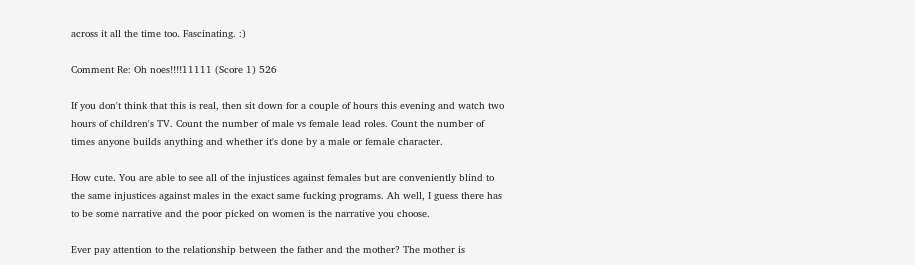across it all the time too. Fascinating. :)

Comment Re: Oh noes!!!!11111 (Score 1) 526

If you don't think that this is real, then sit down for a couple of hours this evening and watch two hours of children's TV. Count the number of male vs female lead roles. Count the number of times anyone builds anything and whether it's done by a male or female character.

How cute. You are able to see all of the injustices against females but are conveniently blind to the same injustices against males in the exact same fucking programs. Ah well, I guess there has to be some narrative and the poor picked on women is the narrative you choose.

Ever pay attention to the relationship between the father and the mother? The mother is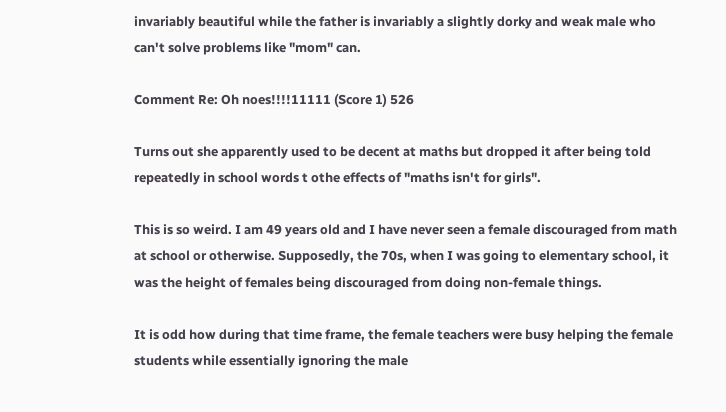invariably beautiful while the father is invariably a slightly dorky and weak male who can't solve problems like "mom" can.

Comment Re: Oh noes!!!!11111 (Score 1) 526

Turns out she apparently used to be decent at maths but dropped it after being told repeatedly in school words t othe effects of "maths isn't for girls".

This is so weird. I am 49 years old and I have never seen a female discouraged from math at school or otherwise. Supposedly, the 70s, when I was going to elementary school, it was the height of females being discouraged from doing non-female things.

It is odd how during that time frame, the female teachers were busy helping the female students while essentially ignoring the male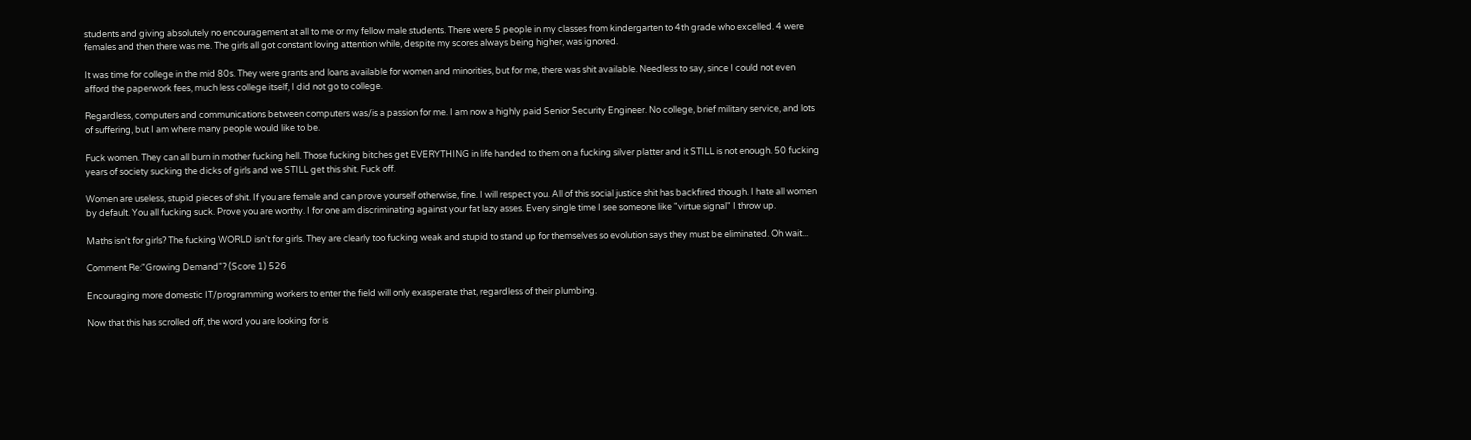students and giving absolutely no encouragement at all to me or my fellow male students. There were 5 people in my classes from kindergarten to 4th grade who excelled. 4 were females and then there was me. The girls all got constant loving attention while, despite my scores always being higher, was ignored.

It was time for college in the mid 80s. They were grants and loans available for women and minorities, but for me, there was shit available. Needless to say, since I could not even afford the paperwork fees, much less college itself, I did not go to college.

Regardless, computers and communications between computers was/is a passion for me. I am now a highly paid Senior Security Engineer. No college, brief military service, and lots of suffering, but I am where many people would like to be.

Fuck women. They can all burn in mother fucking hell. Those fucking bitches get EVERYTHING in life handed to them on a fucking silver platter and it STILL is not enough. 50 fucking years of society sucking the dicks of girls and we STILL get this shit. Fuck off.

Women are useless, stupid pieces of shit. If you are female and can prove yourself otherwise, fine. I will respect you. All of this social justice shit has backfired though. I hate all women by default. You all fucking suck. Prove you are worthy. I for one am discriminating against your fat lazy asses. Every single time I see someone like "virtue signal" I throw up.

Maths isn't for girls? The fucking WORLD isn't for girls. They are clearly too fucking weak and stupid to stand up for themselves so evolution says they must be eliminated. Oh wait...

Comment Re:"Growing Demand"? (Score 1) 526

Encouraging more domestic IT/programming workers to enter the field will only exasperate that, regardless of their plumbing.

Now that this has scrolled off, the word you are looking for is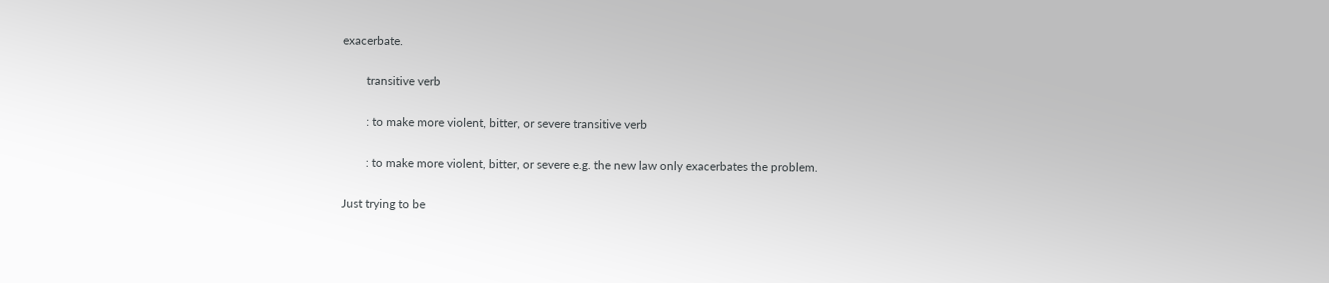exacerbate.

        transitive verb

        : to make more violent, bitter, or severe transitive verb

        : to make more violent, bitter, or severe e.g. the new law only exacerbates the problem.

Just trying to be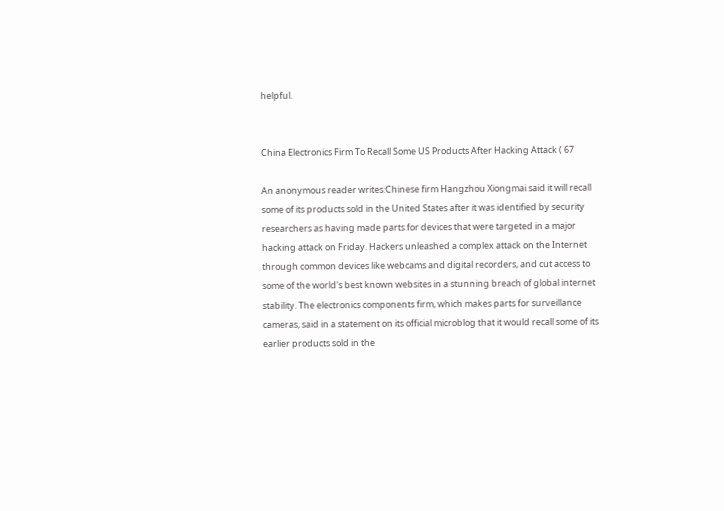helpful.


China Electronics Firm To Recall Some US Products After Hacking Attack ( 67

An anonymous reader writes:Chinese firm Hangzhou Xiongmai said it will recall some of its products sold in the United States after it was identified by security researchers as having made parts for devices that were targeted in a major hacking attack on Friday. Hackers unleashed a complex attack on the Internet through common devices like webcams and digital recorders, and cut access to some of the world's best known websites in a stunning breach of global internet stability. The electronics components firm, which makes parts for surveillance cameras, said in a statement on its official microblog that it would recall some of its earlier products sold in the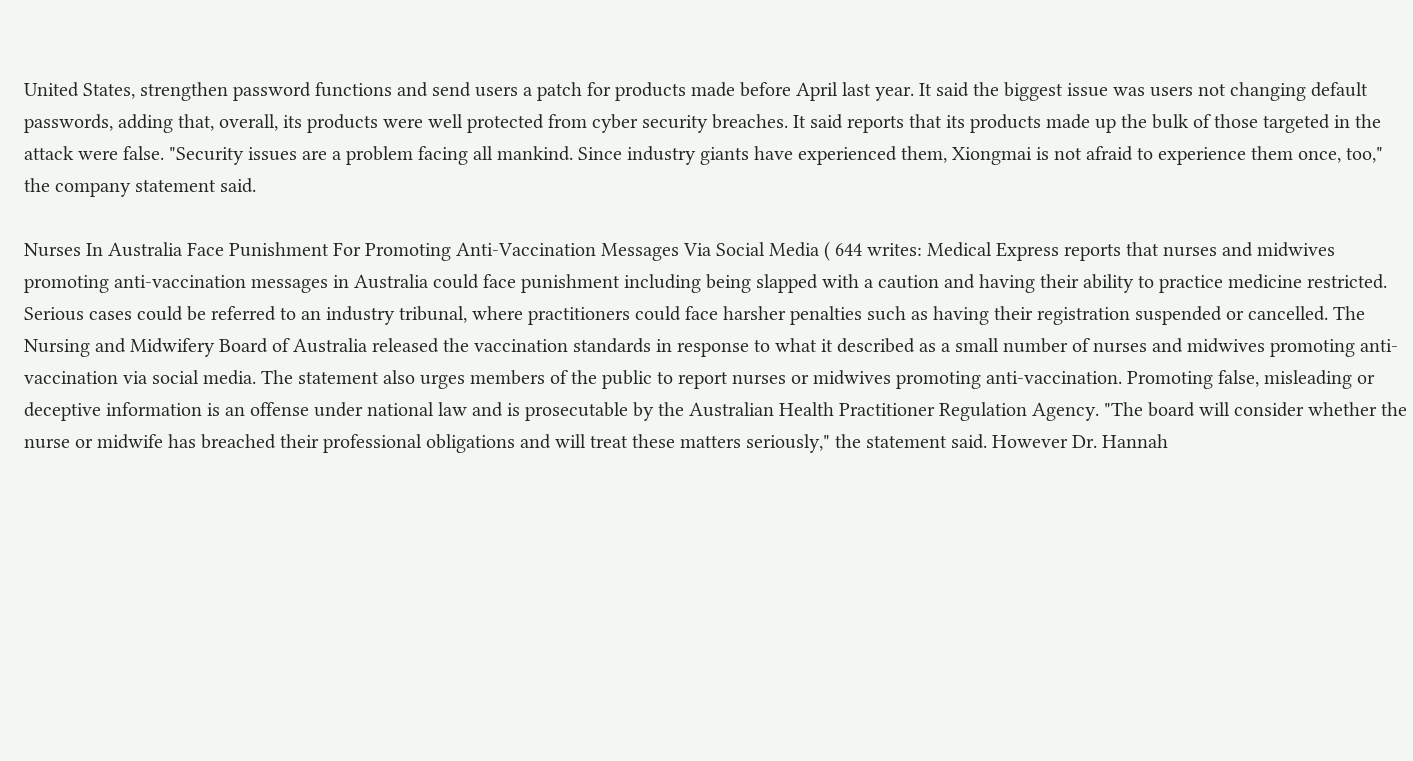United States, strengthen password functions and send users a patch for products made before April last year. It said the biggest issue was users not changing default passwords, adding that, overall, its products were well protected from cyber security breaches. It said reports that its products made up the bulk of those targeted in the attack were false. "Security issues are a problem facing all mankind. Since industry giants have experienced them, Xiongmai is not afraid to experience them once, too," the company statement said.

Nurses In Australia Face Punishment For Promoting Anti-Vaccination Messages Via Social Media ( 644 writes: Medical Express reports that nurses and midwives promoting anti-vaccination messages in Australia could face punishment including being slapped with a caution and having their ability to practice medicine restricted. Serious cases could be referred to an industry tribunal, where practitioners could face harsher penalties such as having their registration suspended or cancelled. The Nursing and Midwifery Board of Australia released the vaccination standards in response to what it described as a small number of nurses and midwives promoting anti-vaccination via social media. The statement also urges members of the public to report nurses or midwives promoting anti-vaccination. Promoting false, misleading or deceptive information is an offense under national law and is prosecutable by the Australian Health Practitioner Regulation Agency. "The board will consider whether the nurse or midwife has breached their professional obligations and will treat these matters seriously," the statement said. However Dr. Hannah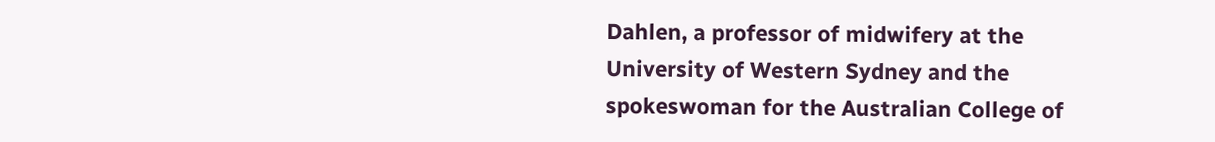Dahlen, a professor of midwifery at the University of Western Sydney and the spokeswoman for the Australian College of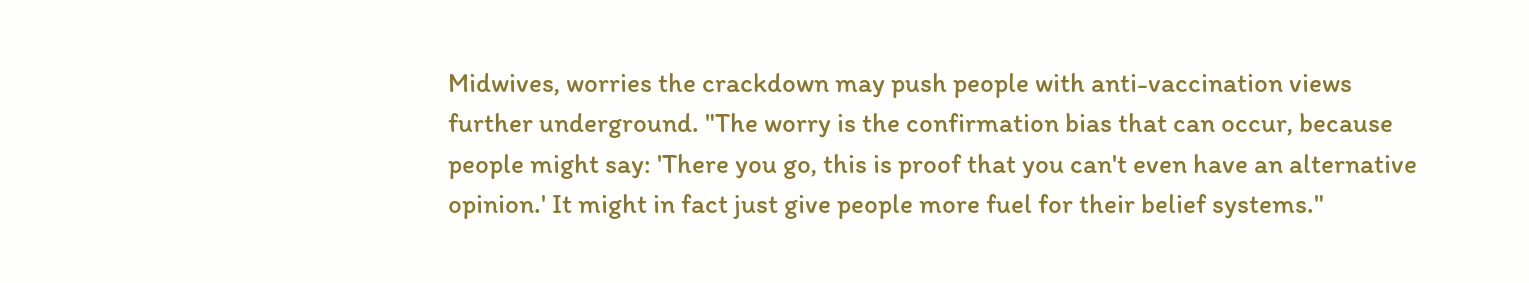Midwives, worries the crackdown may push people with anti-vaccination views further underground. "The worry is the confirmation bias that can occur, because people might say: 'There you go, this is proof that you can't even have an alternative opinion.' It might in fact just give people more fuel for their belief systems."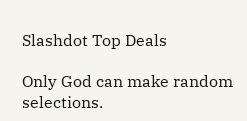Slashdot Top Deals

Only God can make random selections.